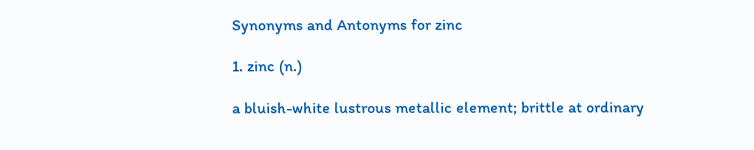Synonyms and Antonyms for zinc

1. zinc (n.)

a bluish-white lustrous metallic element; brittle at ordinary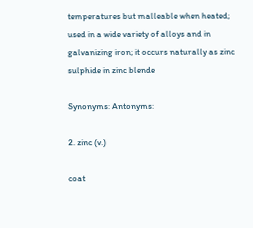temperatures but malleable when heated; used in a wide variety of alloys and in galvanizing iron; it occurs naturally as zinc sulphide in zinc blende

Synonyms: Antonyms:

2. zinc (v.)

coat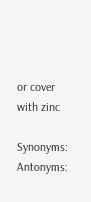or cover with zinc

Synonyms: Antonyms: